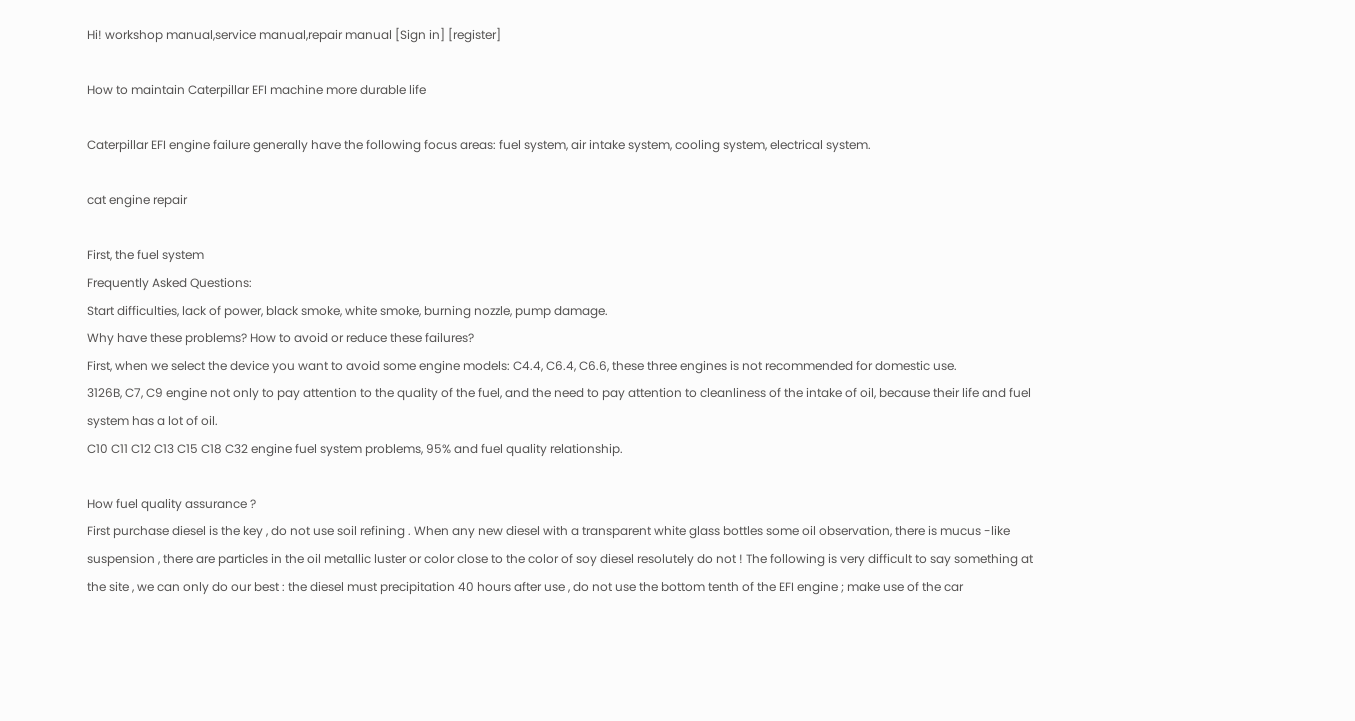Hi! workshop manual,service manual,repair manual [Sign in] [register]

How to maintain Caterpillar EFI machine more durable life

Caterpillar EFI engine failure generally have the following focus areas: fuel system, air intake system, cooling system, electrical system.

cat engine repair

First, the fuel system
Frequently Asked Questions:
Start difficulties, lack of power, black smoke, white smoke, burning nozzle, pump damage.
Why have these problems? How to avoid or reduce these failures?
First, when we select the device you want to avoid some engine models: C4.4, C6.4, C6.6, these three engines is not recommended for domestic use.
3126B, C7, C9 engine not only to pay attention to the quality of the fuel, and the need to pay attention to cleanliness of the intake of oil, because their life and fuel system has a lot of oil.
C10 C11 C12 C13 C15 C18 C32 engine fuel system problems, 95% and fuel quality relationship.

How fuel quality assurance ?
First purchase diesel is the key , do not use soil refining . When any new diesel with a transparent white glass bottles some oil observation, there is mucus -like suspension , there are particles in the oil metallic luster or color close to the color of soy diesel resolutely do not ! The following is very difficult to say something at the site , we can only do our best : the diesel must precipitation 40 hours after use , do not use the bottom tenth of the EFI engine ; make use of the car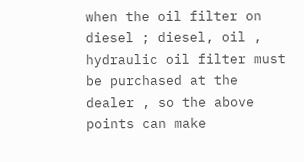when the oil filter on diesel ; diesel, oil , hydraulic oil filter must be purchased at the dealer , so the above points can make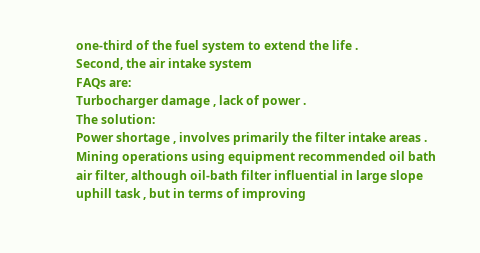one-third of the fuel system to extend the life .
Second, the air intake system
FAQs are:
Turbocharger damage , lack of power .
The solution:
Power shortage , involves primarily the filter intake areas . Mining operations using equipment recommended oil bath air filter, although oil-bath filter influential in large slope uphill task , but in terms of improving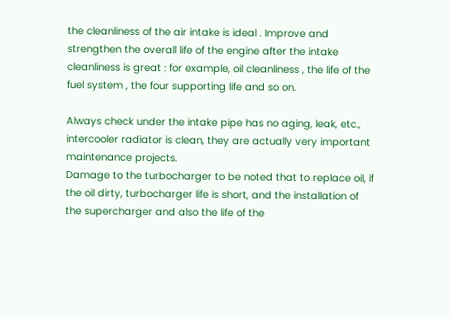the cleanliness of the air intake is ideal . Improve and strengthen the overall life of the engine after the intake cleanliness is great : for example, oil cleanliness , the life of the fuel system , the four supporting life and so on.

Always check under the intake pipe has no aging, leak, etc., intercooler radiator is clean, they are actually very important maintenance projects.
Damage to the turbocharger to be noted that to replace oil, if the oil dirty, turbocharger life is short, and the installation of the supercharger and also the life of the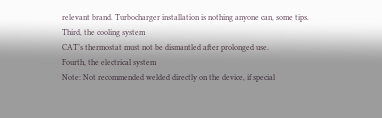relevant brand. Turbocharger installation is nothing anyone can, some tips.
Third, the cooling system
CAT’s thermostat must not be dismantled after prolonged use.
Fourth, the electrical system
Note: Not recommended welded directly on the device, if special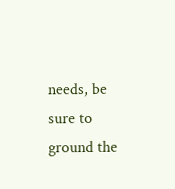needs, be sure to ground the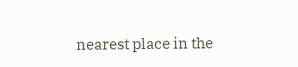nearest place in the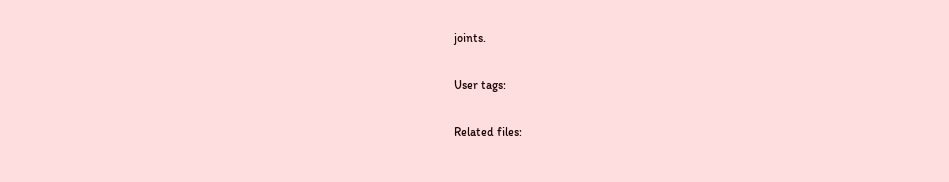joints.

User tags:

Related files: